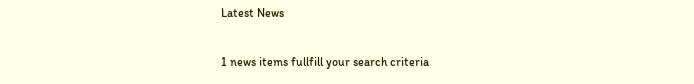Latest News

1 news items fullfill your search criteria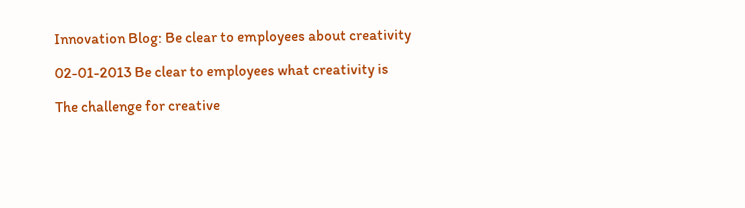Innovation Blog: Be clear to employees about creativity

02-01-2013 Be clear to employees what creativity is

The challenge for creative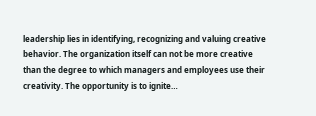leadership lies in identifying, recognizing and valuing creative behavior. The organization itself can not be more creative than the degree to which managers and employees use their creativity. The opportunity is to ignite…